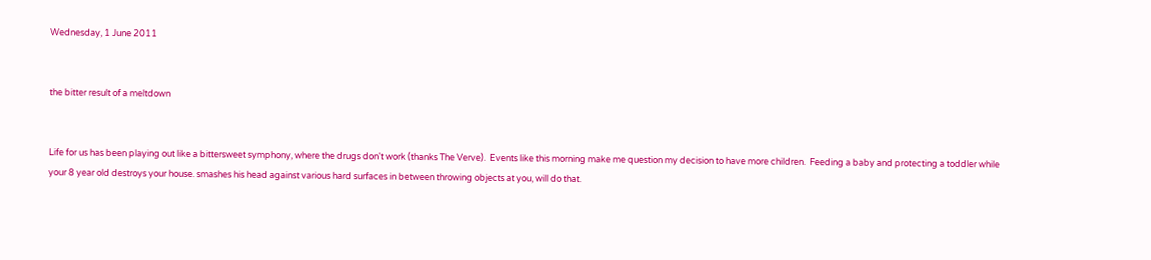Wednesday, 1 June 2011


the bitter result of a meltdown


Life for us has been playing out like a bittersweet symphony, where the drugs don't work (thanks The Verve).  Events like this morning make me question my decision to have more children.  Feeding a baby and protecting a toddler while your 8 year old destroys your house. smashes his head against various hard surfaces in between throwing objects at you, will do that.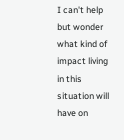I can't help but wonder what kind of impact living in this situation will have on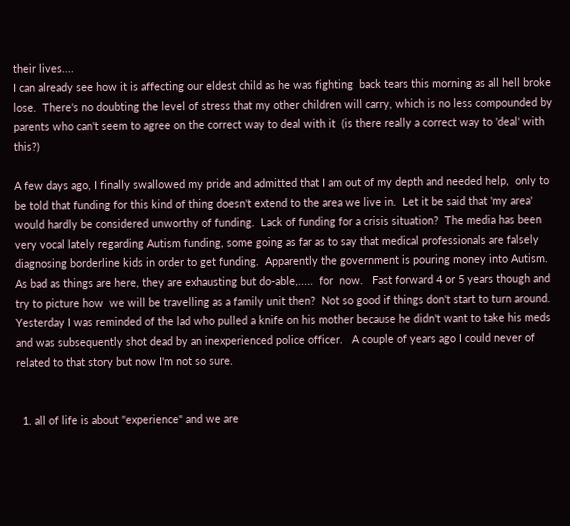their lives....
I can already see how it is affecting our eldest child as he was fighting  back tears this morning as all hell broke lose.  There's no doubting the level of stress that my other children will carry, which is no less compounded by parents who can't seem to agree on the correct way to deal with it  (is there really a correct way to 'deal' with this?)

A few days ago, I finally swallowed my pride and admitted that I am out of my depth and needed help,  only to be told that funding for this kind of thing doesn't extend to the area we live in.  Let it be said that 'my area' would hardly be considered unworthy of funding.  Lack of funding for a crisis situation?  The media has been very vocal lately regarding Autism funding, some going as far as to say that medical professionals are falsely diagnosing borderline kids in order to get funding.  Apparently the government is pouring money into Autism.
As bad as things are here, they are exhausting but do-able,.....  for  now.   Fast forward 4 or 5 years though and try to picture how  we will be travelling as a family unit then?  Not so good if things don't start to turn around.  Yesterday I was reminded of the lad who pulled a knife on his mother because he didn't want to take his meds and was subsequently shot dead by an inexperienced police officer.   A couple of years ago I could never of related to that story but now I'm not so sure.


  1. all of life is about "experience" and we are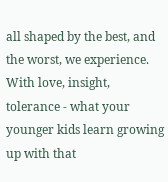all shaped by the best, and the worst, we experience. With love, insight, tolerance - what your younger kids learn growing up with that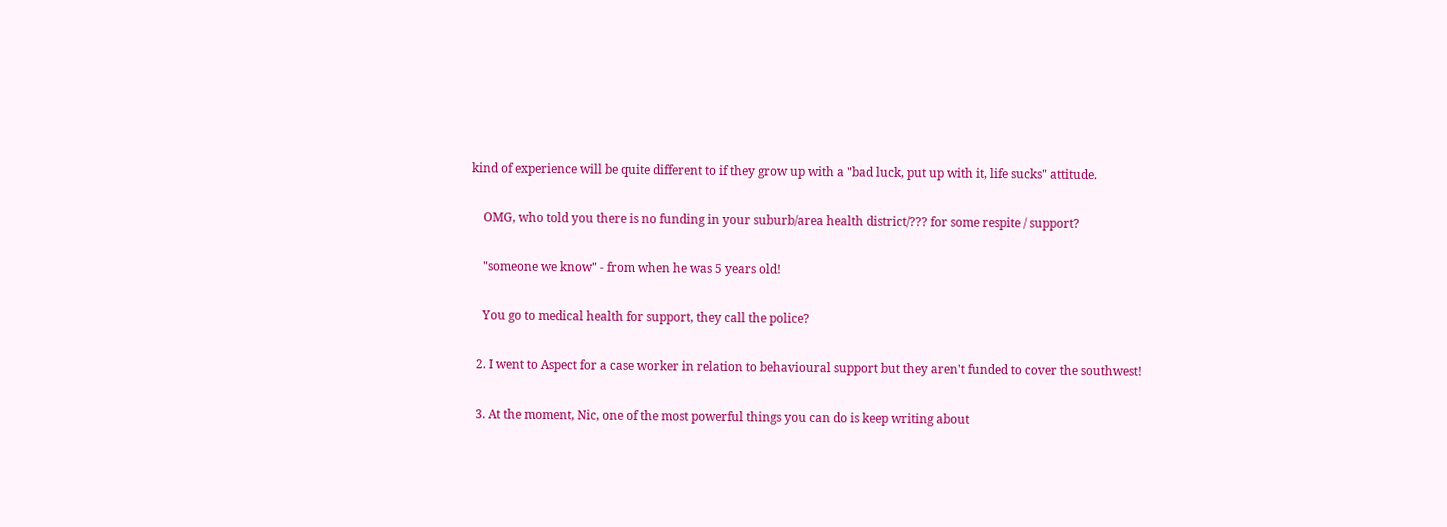kind of experience will be quite different to if they grow up with a "bad luck, put up with it, life sucks" attitude.

    OMG, who told you there is no funding in your suburb/area health district/??? for some respite / support?

    "someone we know" - from when he was 5 years old!

    You go to medical health for support, they call the police?

  2. I went to Aspect for a case worker in relation to behavioural support but they aren't funded to cover the southwest!

  3. At the moment, Nic, one of the most powerful things you can do is keep writing about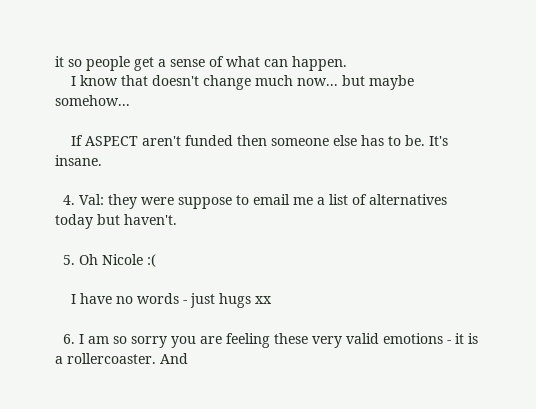it so people get a sense of what can happen.
    I know that doesn't change much now... but maybe somehow...

    If ASPECT aren't funded then someone else has to be. It's insane.

  4. Val: they were suppose to email me a list of alternatives today but haven't.

  5. Oh Nicole :(

    I have no words - just hugs xx

  6. I am so sorry you are feeling these very valid emotions - it is a rollercoaster. And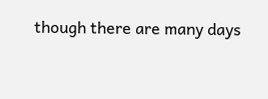though there are many days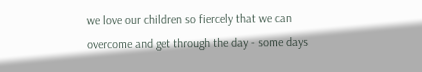we love our children so fiercely that we can overcome and get through the day - some days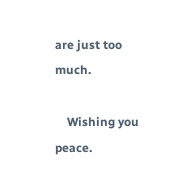are just too much.

    Wishing you peace.